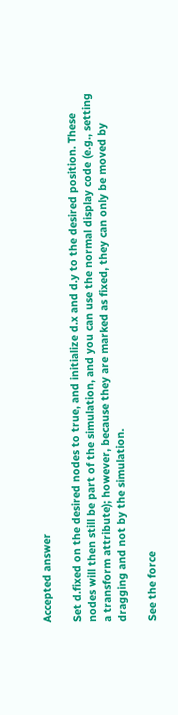Accepted answer

Set d.fixed on the desired nodes to true, and initialize d.x and d.y to the desired position. These nodes will then still be part of the simulation, and you can use the normal display code (e.g., setting a transform attribute); however, because they are marked as fixed, they can only be moved by dragging and not by the simulation.

See the force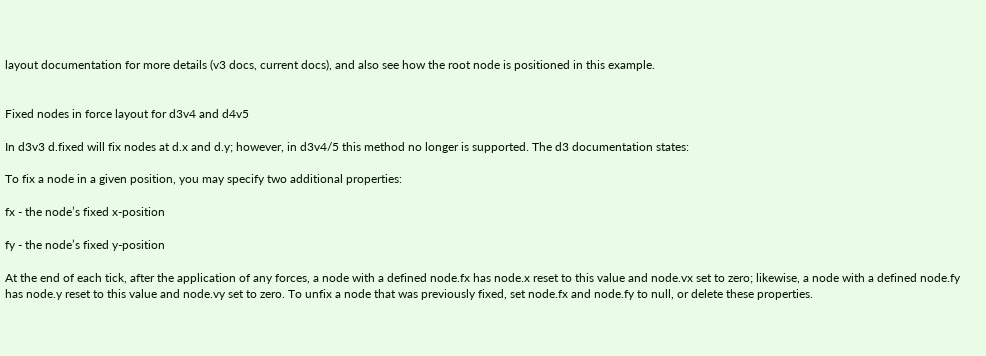layout documentation for more details (v3 docs, current docs), and also see how the root node is positioned in this example.


Fixed nodes in force layout for d3v4 and d4v5

In d3v3 d.fixed will fix nodes at d.x and d.y; however, in d3v4/5 this method no longer is supported. The d3 documentation states:

To fix a node in a given position, you may specify two additional properties:

fx - the node’s fixed x-position

fy - the node’s fixed y-position

At the end of each tick, after the application of any forces, a node with a defined node.fx has node.x reset to this value and node.vx set to zero; likewise, a node with a defined node.fy has node.y reset to this value and node.vy set to zero. To unfix a node that was previously fixed, set node.fx and node.fy to null, or delete these properties.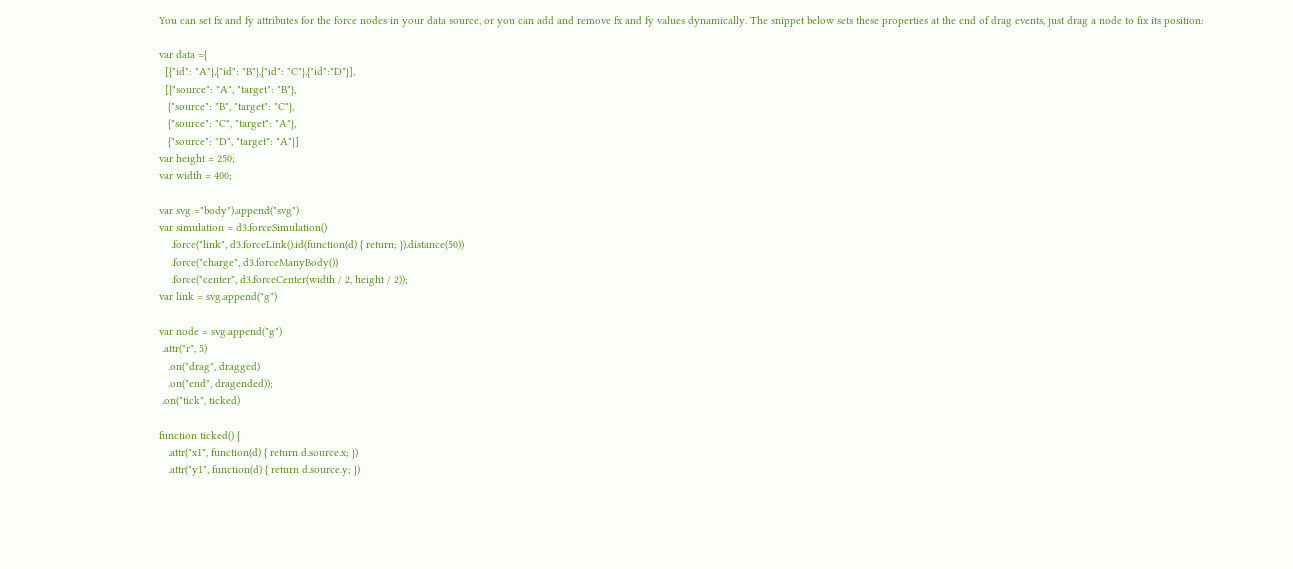You can set fx and fy attributes for the force nodes in your data source, or you can add and remove fx and fy values dynamically. The snippet below sets these properties at the end of drag events, just drag a node to fix its position:

var data ={
  [{"id": "A"},{"id": "B"},{"id": "C"},{"id":"D"}],
  [{"source": "A", "target": "B"},
   {"source": "B", "target": "C"},
   {"source": "C", "target": "A"},
   {"source": "D", "target": "A"}]
var height = 250;
var width = 400;

var svg ="body").append("svg")
var simulation = d3.forceSimulation()
    .force("link", d3.forceLink().id(function(d) { return; }).distance(50))
    .force("charge", d3.forceManyBody())
    .force("center", d3.forceCenter(width / 2, height / 2));
var link = svg.append("g")

var node = svg.append("g")
 .attr("r", 5)
   .on("drag", dragged)
   .on("end", dragended));
 .on("tick", ticked)

function ticked() {
   .attr("x1", function(d) { return d.source.x; })
   .attr("y1", function(d) { return d.source.y; })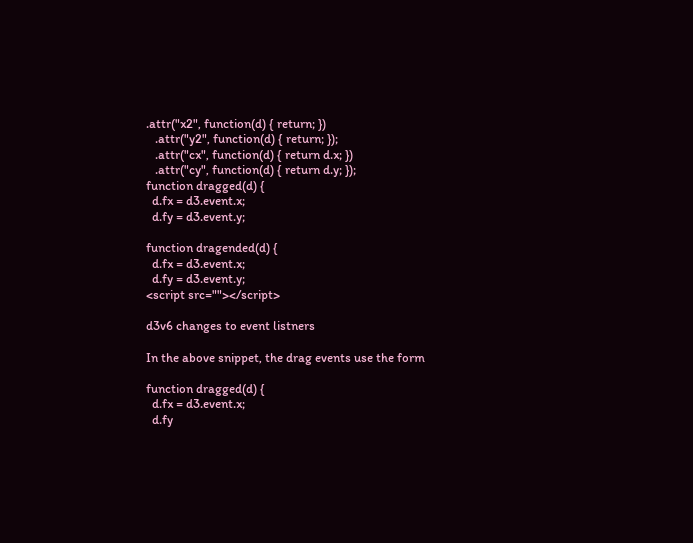.attr("x2", function(d) { return; })
   .attr("y2", function(d) { return; });
   .attr("cx", function(d) { return d.x; })
   .attr("cy", function(d) { return d.y; });
function dragged(d) {
  d.fx = d3.event.x;
  d.fy = d3.event.y;

function dragended(d) {
  d.fx = d3.event.x;
  d.fy = d3.event.y;
<script src=""></script>

d3v6 changes to event listners

In the above snippet, the drag events use the form

function dragged(d) {
  d.fx = d3.event.x;
  d.fy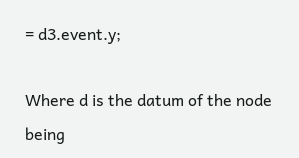= d3.event.y;

Where d is the datum of the node being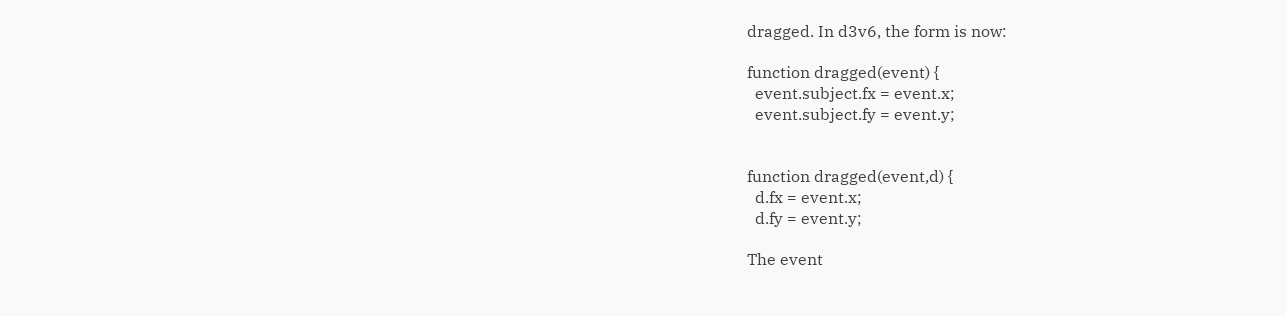dragged. In d3v6, the form is now:

function dragged(event) {
  event.subject.fx = event.x;
  event.subject.fy = event.y;


function dragged(event,d) {
  d.fx = event.x;
  d.fy = event.y;

The event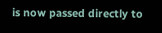is now passed directly to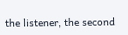the listener, the second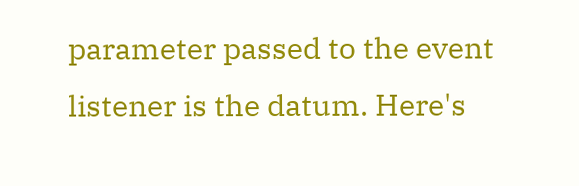parameter passed to the event listener is the datum. Here's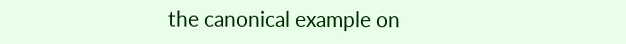the canonical example on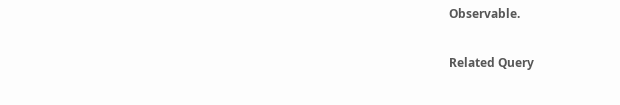Observable.

Related Query